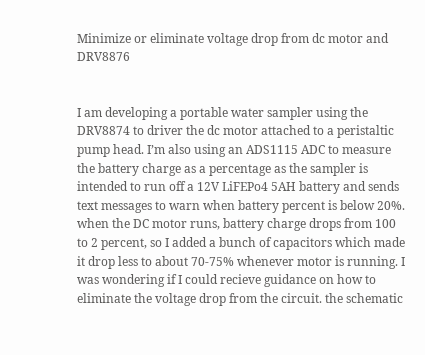Minimize or eliminate voltage drop from dc motor and DRV8876


I am developing a portable water sampler using the DRV8874 to driver the dc motor attached to a peristaltic pump head. I’m also using an ADS1115 ADC to measure the battery charge as a percentage as the sampler is intended to run off a 12V LiFEPo4 5AH battery and sends text messages to warn when battery percent is below 20%. when the DC motor runs, battery charge drops from 100 to 2 percent, so I added a bunch of capacitors which made it drop less to about 70-75% whenever motor is running. I was wondering if I could recieve guidance on how to eliminate the voltage drop from the circuit. the schematic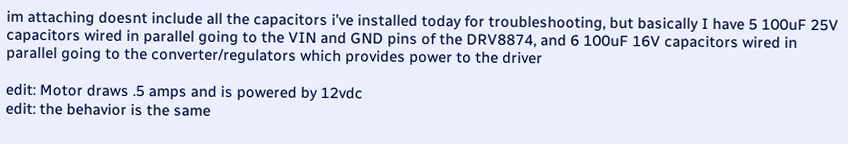im attaching doesnt include all the capacitors i’ve installed today for troubleshooting, but basically I have 5 100uF 25V capacitors wired in parallel going to the VIN and GND pins of the DRV8874, and 6 100uF 16V capacitors wired in parallel going to the converter/regulators which provides power to the driver

edit: Motor draws .5 amps and is powered by 12vdc
edit: the behavior is the same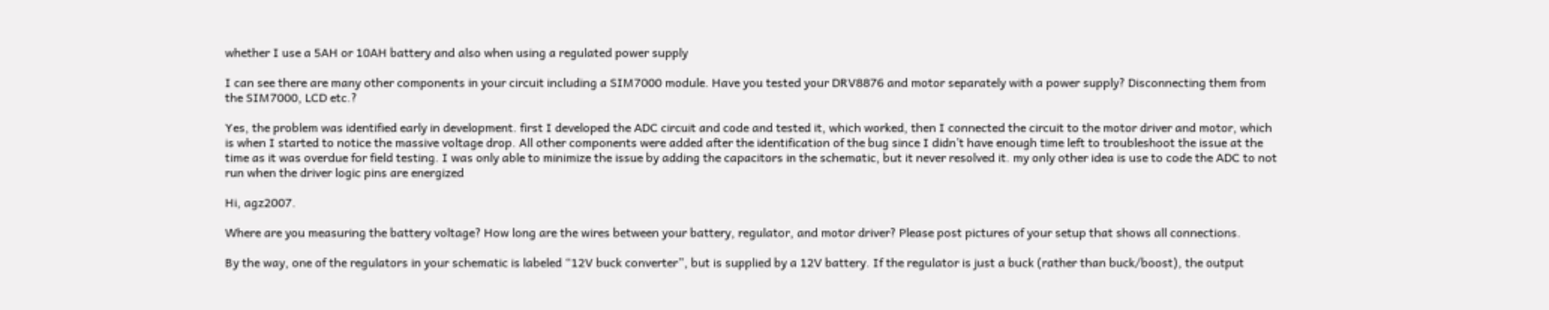whether I use a 5AH or 10AH battery and also when using a regulated power supply

I can see there are many other components in your circuit including a SIM7000 module. Have you tested your DRV8876 and motor separately with a power supply? Disconnecting them from the SIM7000, LCD etc.?

Yes, the problem was identified early in development. first I developed the ADC circuit and code and tested it, which worked, then I connected the circuit to the motor driver and motor, which is when I started to notice the massive voltage drop. All other components were added after the identification of the bug since I didn’t have enough time left to troubleshoot the issue at the time as it was overdue for field testing. I was only able to minimize the issue by adding the capacitors in the schematic, but it never resolved it. my only other idea is use to code the ADC to not run when the driver logic pins are energized

Hi, agz2007.

Where are you measuring the battery voltage? How long are the wires between your battery, regulator, and motor driver? Please post pictures of your setup that shows all connections.

By the way, one of the regulators in your schematic is labeled “12V buck converter”, but is supplied by a 12V battery. If the regulator is just a buck (rather than buck/boost), the output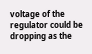voltage of the regulator could be dropping as the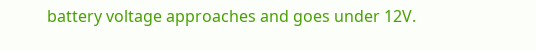battery voltage approaches and goes under 12V.